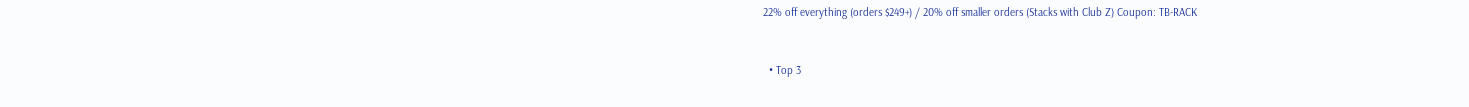22% off everything (orders $249+) / 20% off smaller orders (Stacks with Club Z) Coupon: TB-RACK


  • Top 3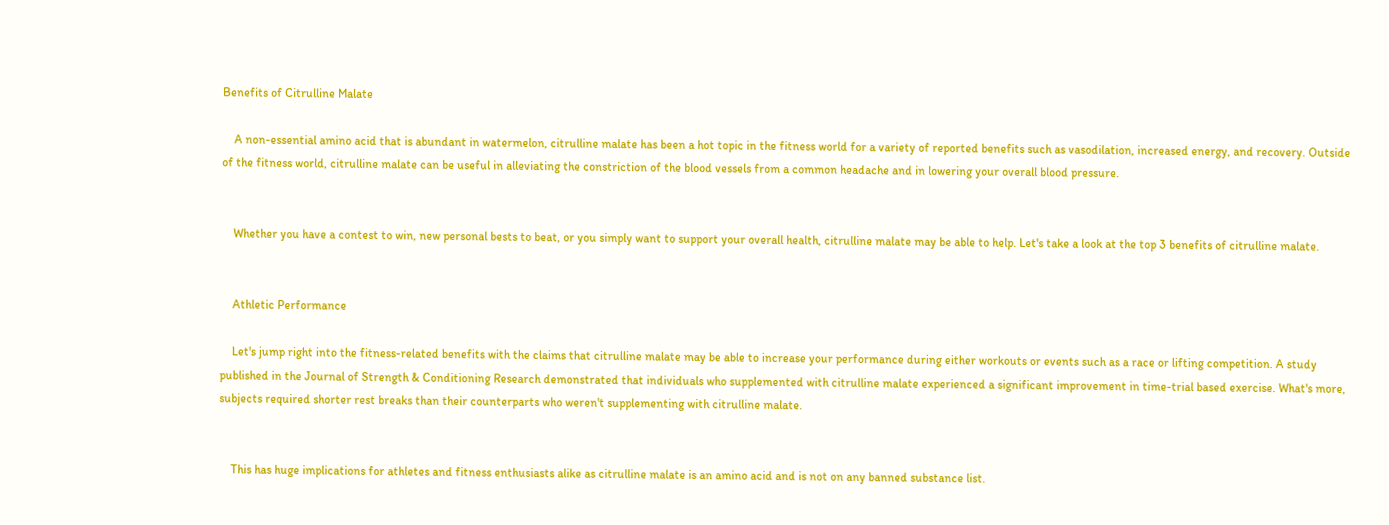Benefits of Citrulline Malate

    A non-essential amino acid that is abundant in watermelon, citrulline malate has been a hot topic in the fitness world for a variety of reported benefits such as vasodilation, increased energy, and recovery. Outside of the fitness world, citrulline malate can be useful in alleviating the constriction of the blood vessels from a common headache and in lowering your overall blood pressure.


    Whether you have a contest to win, new personal bests to beat, or you simply want to support your overall health, citrulline malate may be able to help. Let's take a look at the top 3 benefits of citrulline malate.


    Athletic Performance

    Let's jump right into the fitness-related benefits with the claims that citrulline malate may be able to increase your performance during either workouts or events such as a race or lifting competition. A study published in the Journal of Strength & Conditioning Research demonstrated that individuals who supplemented with citrulline malate experienced a significant improvement in time-trial based exercise. What's more, subjects required shorter rest breaks than their counterparts who weren't supplementing with citrulline malate.


    This has huge implications for athletes and fitness enthusiasts alike as citrulline malate is an amino acid and is not on any banned substance list.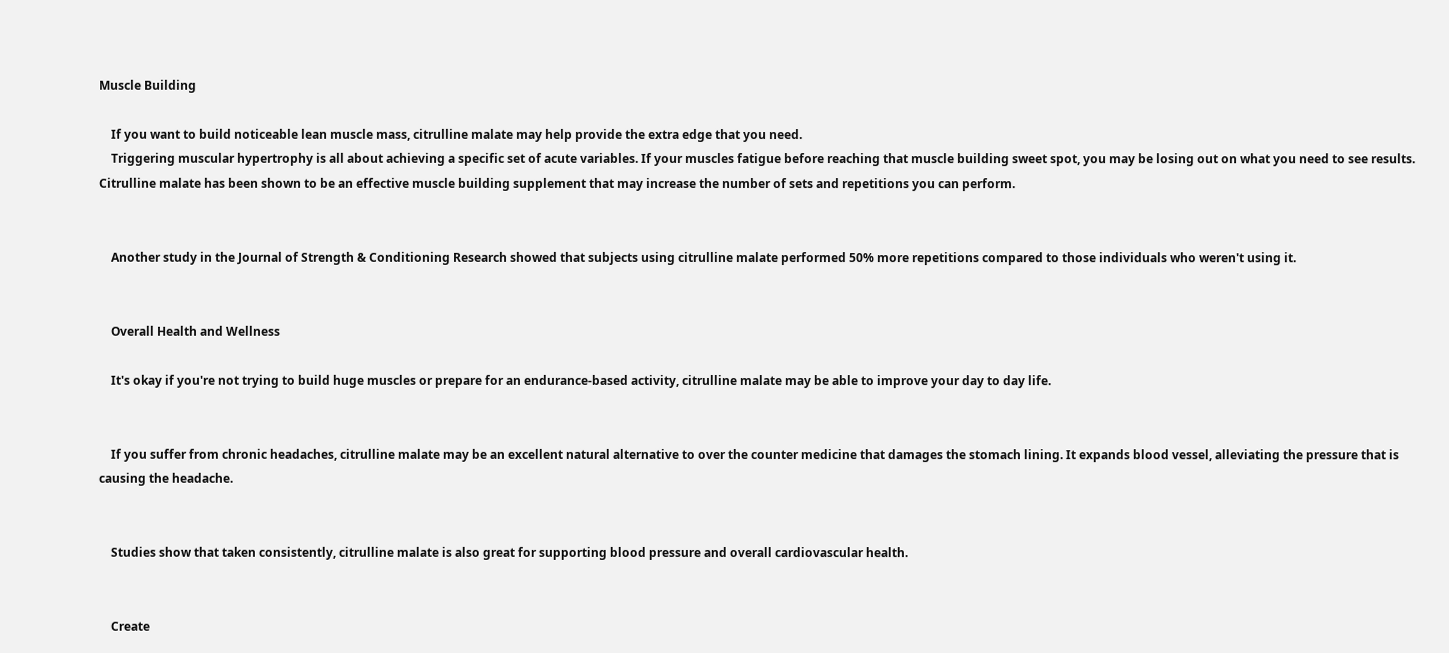Muscle Building

    If you want to build noticeable lean muscle mass, citrulline malate may help provide the extra edge that you need.
    Triggering muscular hypertrophy is all about achieving a specific set of acute variables. If your muscles fatigue before reaching that muscle building sweet spot, you may be losing out on what you need to see results. Citrulline malate has been shown to be an effective muscle building supplement that may increase the number of sets and repetitions you can perform.


    Another study in the Journal of Strength & Conditioning Research showed that subjects using citrulline malate performed 50% more repetitions compared to those individuals who weren't using it.


    Overall Health and Wellness

    It's okay if you're not trying to build huge muscles or prepare for an endurance-based activity, citrulline malate may be able to improve your day to day life.


    If you suffer from chronic headaches, citrulline malate may be an excellent natural alternative to over the counter medicine that damages the stomach lining. It expands blood vessel, alleviating the pressure that is causing the headache.


    Studies show that taken consistently, citrulline malate is also great for supporting blood pressure and overall cardiovascular health.


    Create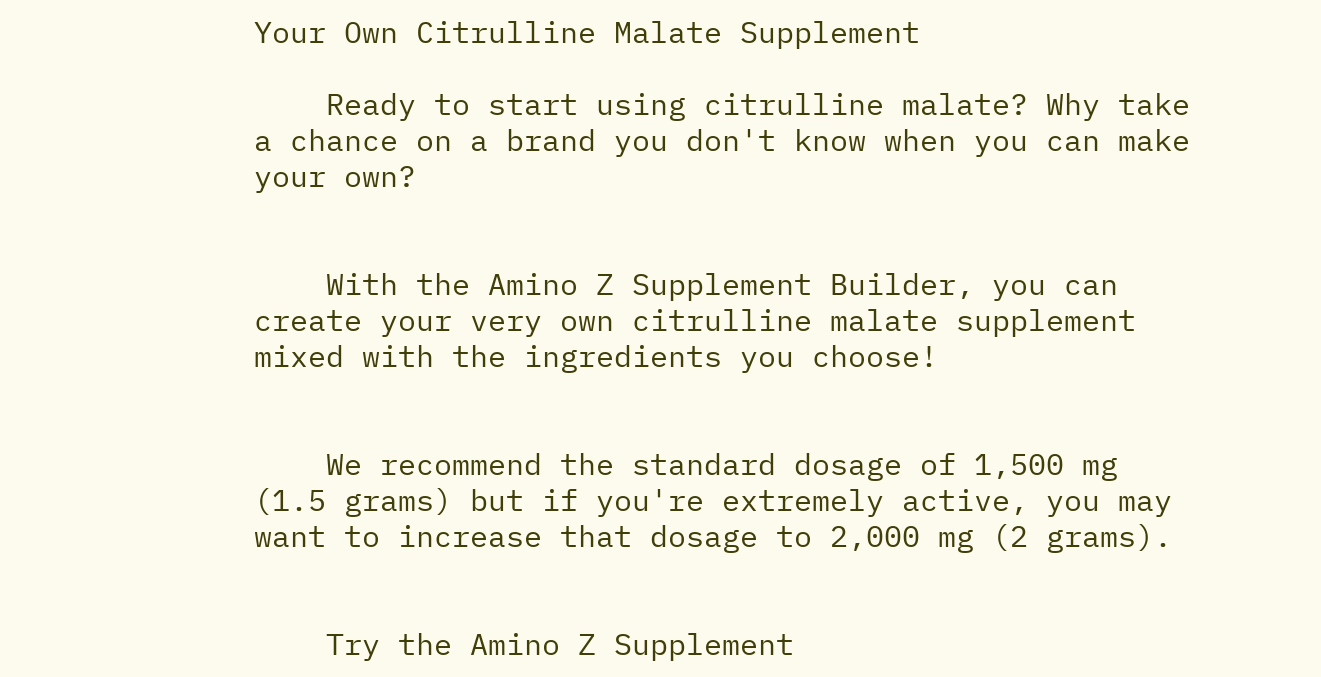Your Own Citrulline Malate Supplement

    Ready to start using citrulline malate? Why take a chance on a brand you don't know when you can make your own?


    With the Amino Z Supplement Builder, you can create your very own citrulline malate supplement mixed with the ingredients you choose!


    We recommend the standard dosage of 1,500 mg (1.5 grams) but if you're extremely active, you may want to increase that dosage to 2,000 mg (2 grams).


    Try the Amino Z Supplement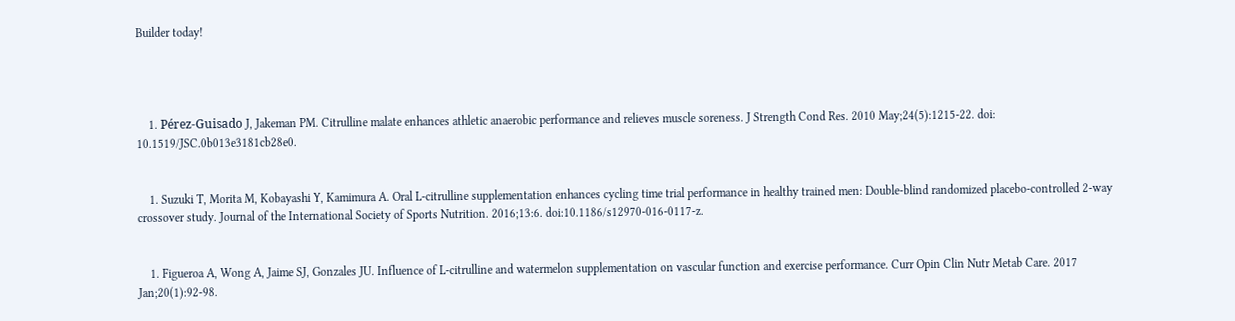Builder today!




    1. Pérez-Guisado J, Jakeman PM. Citrulline malate enhances athletic anaerobic performance and relieves muscle soreness. J Strength Cond Res. 2010 May;24(5):1215-22. doi: 10.1519/JSC.0b013e3181cb28e0.


    1. Suzuki T, Morita M, Kobayashi Y, Kamimura A. Oral L-citrulline supplementation enhances cycling time trial performance in healthy trained men: Double-blind randomized placebo-controlled 2-way crossover study. Journal of the International Society of Sports Nutrition. 2016;13:6. doi:10.1186/s12970-016-0117-z.


    1. Figueroa A, Wong A, Jaime SJ, Gonzales JU. Influence of L-citrulline and watermelon supplementation on vascular function and exercise performance. Curr Opin Clin Nutr Metab Care. 2017 Jan;20(1):92-98.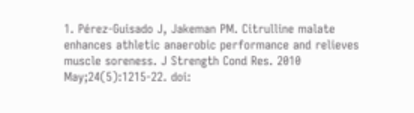1. Pérez-Guisado J, Jakeman PM. Citrulline malate enhances athletic anaerobic performance and relieves muscle soreness. J Strength Cond Res. 2010 May;24(5):1215-22. doi: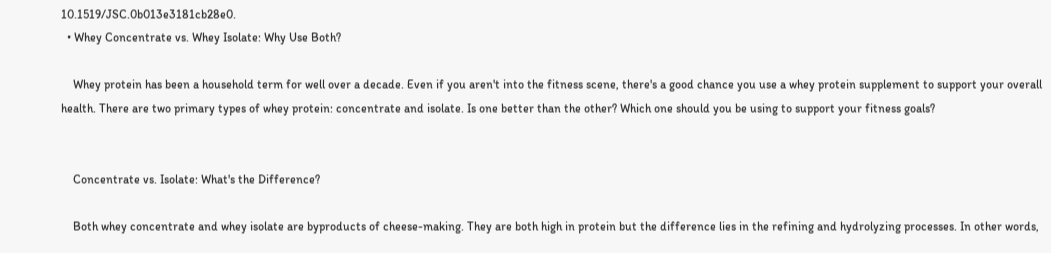10.1519/JSC.0b013e3181cb28e0.
  • Whey Concentrate vs. Whey Isolate: Why Use Both?

    Whey protein has been a household term for well over a decade. Even if you aren't into the fitness scene, there's a good chance you use a whey protein supplement to support your overall health. There are two primary types of whey protein: concentrate and isolate. Is one better than the other? Which one should you be using to support your fitness goals?


    Concentrate vs. Isolate: What's the Difference?

    Both whey concentrate and whey isolate are byproducts of cheese-making. They are both high in protein but the difference lies in the refining and hydrolyzing processes. In other words,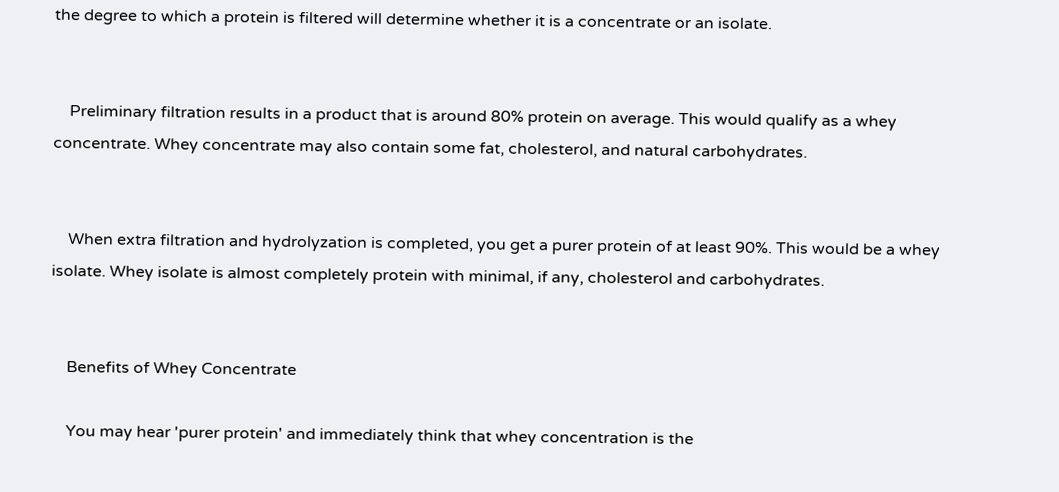the degree to which a protein is filtered will determine whether it is a concentrate or an isolate.


    Preliminary filtration results in a product that is around 80% protein on average. This would qualify as a whey concentrate. Whey concentrate may also contain some fat, cholesterol, and natural carbohydrates.


    When extra filtration and hydrolyzation is completed, you get a purer protein of at least 90%. This would be a whey isolate. Whey isolate is almost completely protein with minimal, if any, cholesterol and carbohydrates.


    Benefits of Whey Concentrate

    You may hear 'purer protein' and immediately think that whey concentration is the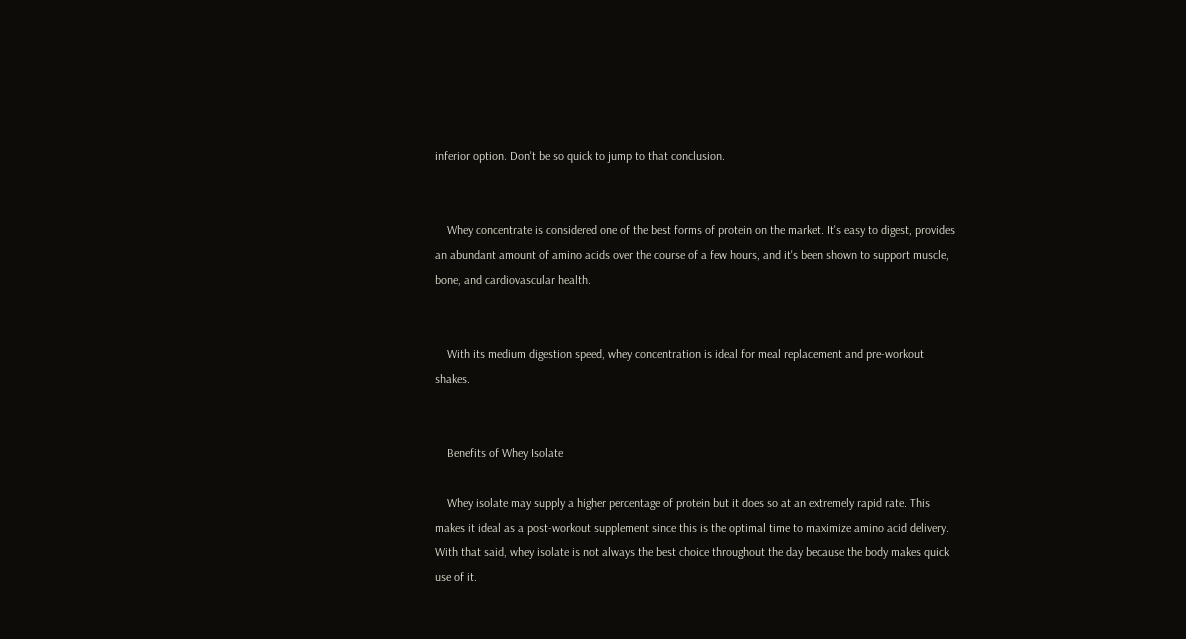inferior option. Don't be so quick to jump to that conclusion.


    Whey concentrate is considered one of the best forms of protein on the market. It's easy to digest, provides an abundant amount of amino acids over the course of a few hours, and it's been shown to support muscle, bone, and cardiovascular health.


    With its medium digestion speed, whey concentration is ideal for meal replacement and pre-workout shakes.


    Benefits of Whey Isolate

    Whey isolate may supply a higher percentage of protein but it does so at an extremely rapid rate. This makes it ideal as a post-workout supplement since this is the optimal time to maximize amino acid delivery. With that said, whey isolate is not always the best choice throughout the day because the body makes quick use of it.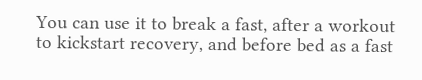You can use it to break a fast, after a workout to kickstart recovery, and before bed as a fast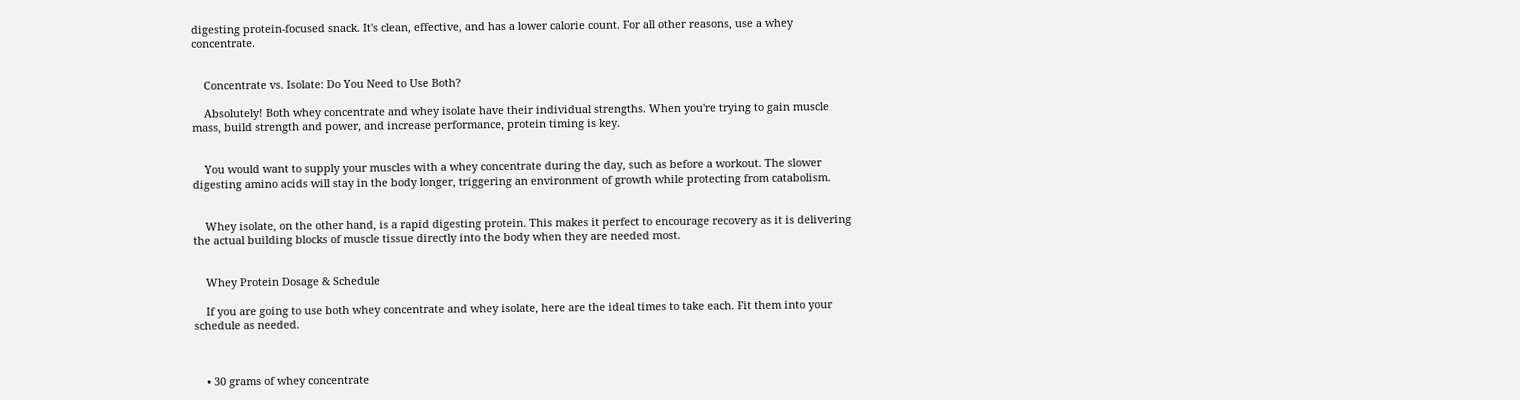digesting protein-focused snack. It's clean, effective, and has a lower calorie count. For all other reasons, use a whey concentrate.


    Concentrate vs. Isolate: Do You Need to Use Both?

    Absolutely! Both whey concentrate and whey isolate have their individual strengths. When you're trying to gain muscle mass, build strength and power, and increase performance, protein timing is key.


    You would want to supply your muscles with a whey concentrate during the day, such as before a workout. The slower digesting amino acids will stay in the body longer, triggering an environment of growth while protecting from catabolism.


    Whey isolate, on the other hand, is a rapid digesting protein. This makes it perfect to encourage recovery as it is delivering the actual building blocks of muscle tissue directly into the body when they are needed most.


    Whey Protein Dosage & Schedule

    If you are going to use both whey concentrate and whey isolate, here are the ideal times to take each. Fit them into your schedule as needed.



    • 30 grams of whey concentrate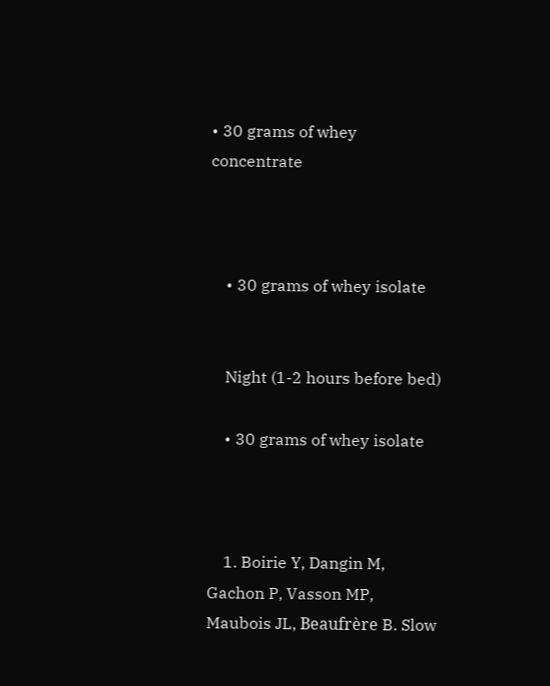• 30 grams of whey concentrate



    • 30 grams of whey isolate


    Night (1-2 hours before bed)

    • 30 grams of whey isolate



    1. Boirie Y, Dangin M, Gachon P, Vasson MP, Maubois JL, Beaufrère B. Slow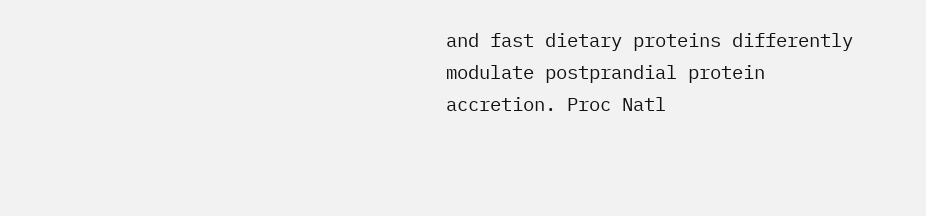and fast dietary proteins differently modulate postprandial protein accretion. Proc Natl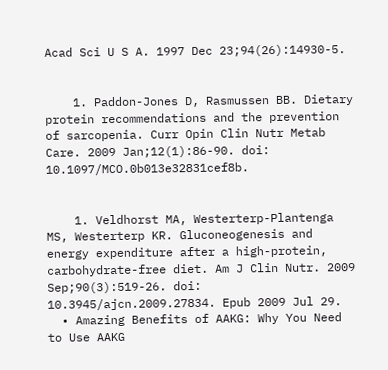Acad Sci U S A. 1997 Dec 23;94(26):14930-5.


    1. Paddon-Jones D, Rasmussen BB. Dietary protein recommendations and the prevention of sarcopenia. Curr Opin Clin Nutr Metab Care. 2009 Jan;12(1):86-90. doi: 10.1097/MCO.0b013e32831cef8b.


    1. Veldhorst MA, Westerterp-Plantenga MS, Westerterp KR. Gluconeogenesis and energy expenditure after a high-protein, carbohydrate-free diet. Am J Clin Nutr. 2009 Sep;90(3):519-26. doi: 10.3945/ajcn.2009.27834. Epub 2009 Jul 29.
  • Amazing Benefits of AAKG: Why You Need to Use AAKG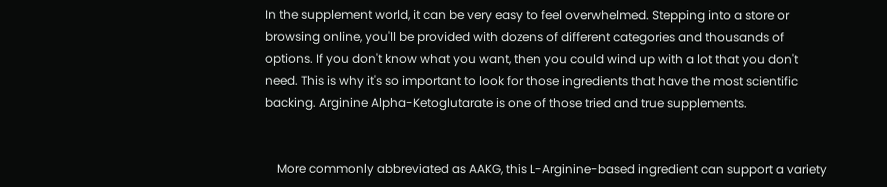In the supplement world, it can be very easy to feel overwhelmed. Stepping into a store or browsing online, you'll be provided with dozens of different categories and thousands of options. If you don't know what you want, then you could wind up with a lot that you don't need. This is why it's so important to look for those ingredients that have the most scientific backing. Arginine Alpha-Ketoglutarate is one of those tried and true supplements.


    More commonly abbreviated as AAKG, this L-Arginine-based ingredient can support a variety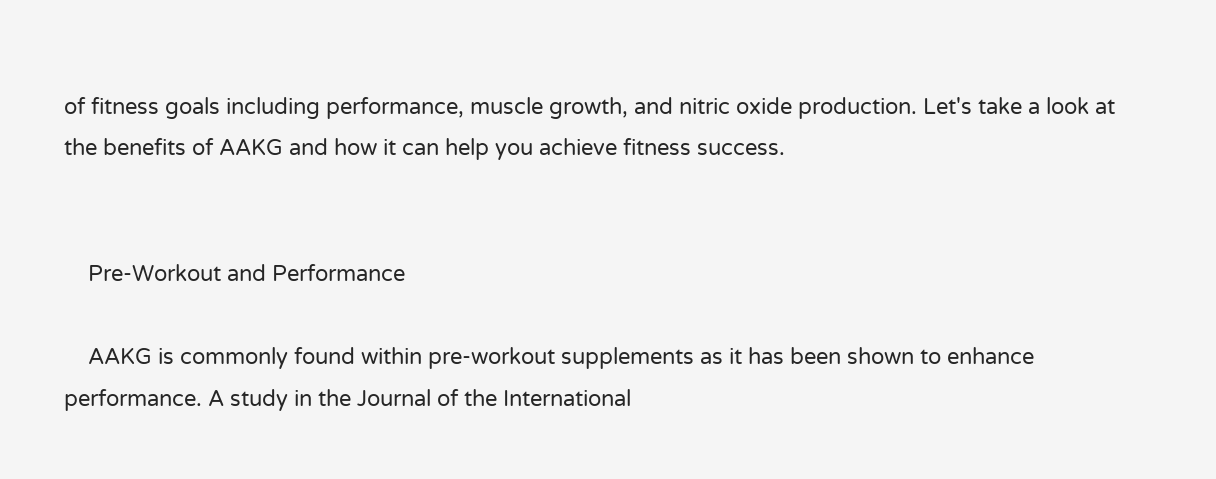of fitness goals including performance, muscle growth, and nitric oxide production. Let's take a look at the benefits of AAKG and how it can help you achieve fitness success.


    Pre-Workout and Performance

    AAKG is commonly found within pre-workout supplements as it has been shown to enhance performance. A study in the Journal of the International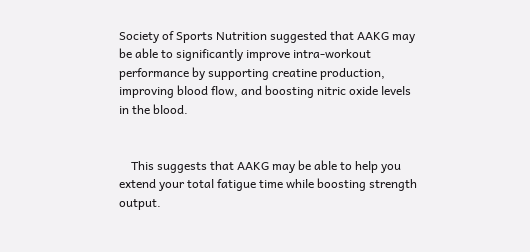Society of Sports Nutrition suggested that AAKG may be able to significantly improve intra-workout performance by supporting creatine production, improving blood flow, and boosting nitric oxide levels in the blood.


    This suggests that AAKG may be able to help you extend your total fatigue time while boosting strength output.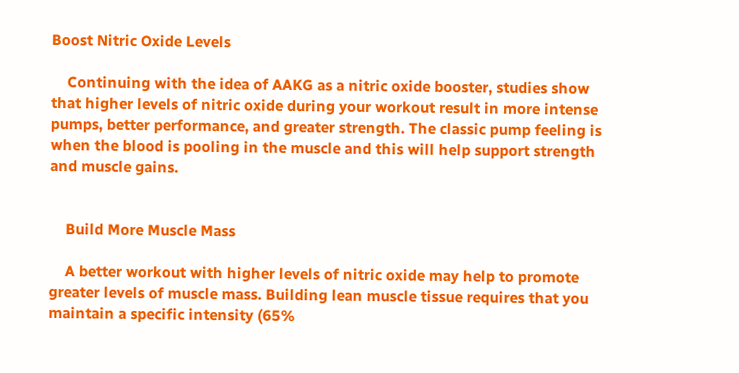Boost Nitric Oxide Levels

    Continuing with the idea of AAKG as a nitric oxide booster, studies show that higher levels of nitric oxide during your workout result in more intense pumps, better performance, and greater strength. The classic pump feeling is when the blood is pooling in the muscle and this will help support strength and muscle gains.


    Build More Muscle Mass

    A better workout with higher levels of nitric oxide may help to promote greater levels of muscle mass. Building lean muscle tissue requires that you maintain a specific intensity (65%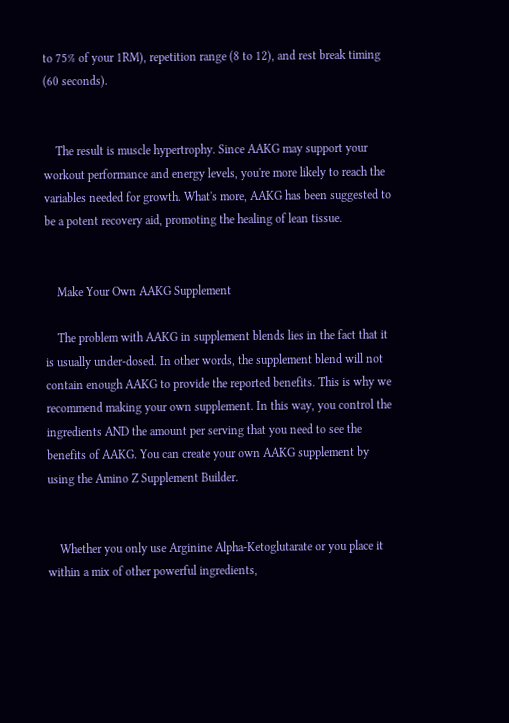to 75% of your 1RM), repetition range (8 to 12), and rest break timing (60 seconds).


    The result is muscle hypertrophy. Since AAKG may support your workout performance and energy levels, you're more likely to reach the variables needed for growth. What's more, AAKG has been suggested to be a potent recovery aid, promoting the healing of lean tissue.


    Make Your Own AAKG Supplement

    The problem with AAKG in supplement blends lies in the fact that it is usually under-dosed. In other words, the supplement blend will not contain enough AAKG to provide the reported benefits. This is why we recommend making your own supplement. In this way, you control the ingredients AND the amount per serving that you need to see the benefits of AAKG. You can create your own AAKG supplement by using the Amino Z Supplement Builder.


    Whether you only use Arginine Alpha-Ketoglutarate or you place it within a mix of other powerful ingredients,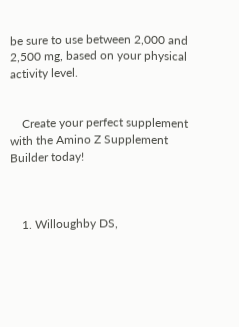be sure to use between 2,000 and 2,500 mg, based on your physical activity level.


    Create your perfect supplement with the Amino Z Supplement Builder today!



    1. Willoughby DS,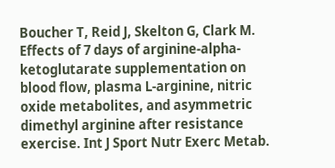Boucher T, Reid J, Skelton G, Clark M. Effects of 7 days of arginine-alpha-ketoglutarate supplementation on blood flow, plasma L-arginine, nitric oxide metabolites, and asymmetric dimethyl arginine after resistance exercise. Int J Sport Nutr Exerc Metab.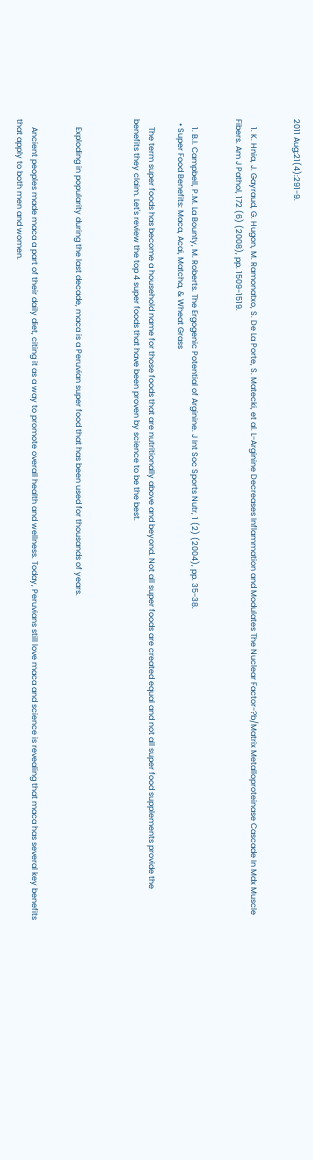2011 Aug;21(4):291-9.


    1. K. Hnia, J. Gayraud, G. Hugon, M. Ramonatxo, S. De La Porte, S. Matecki, et al. L-Arginine Decreases Inflammation and Modulates The Nuclear Factor-?b/Matrix Metalloproteinase Cascade In Mdx Muscle Fibers. Am J Pathol, 172 (6) (2008), pp. 1509-1519.


    1. B.I. Campbell, P.M. La Bounty, M. Roberts. The Ergogenic Potential of Arginine. J Int Soc Sports Nutr, 1 (2) (2004), pp. 35-38.
  • Super Food Benefits: Maca, Acai, Matcha, & Wheat Grass

    The term super foods has become a household name for those foods that are nutritionally above and beyond. Not all super foods are created equal and not all super food supplements provide the benefits they claim. Let's review the top 4 super foods that have been proven by science to be the best.



    Exploding in popularity during the last decade, maca is a Peruvian super food that has been used for thousands of years.


    Ancient peoples made maca a part of their daily diet, citing it as a way to promote overall health and wellness. Today, Peruvians still love maca and science is revealing that maca has several key benefits that apply to both men and women.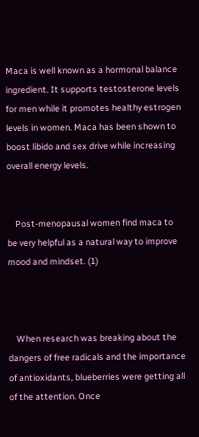Maca is well known as a hormonal balance ingredient. It supports testosterone levels for men while it promotes healthy estrogen levels in women. Maca has been shown to boost libido and sex drive while increasing overall energy levels.


    Post-menopausal women find maca to be very helpful as a natural way to improve mood and mindset. (1)



    When research was breaking about the dangers of free radicals and the importance of antioxidants, blueberries were getting all of the attention. Once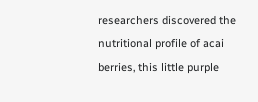researchers discovered the nutritional profile of acai berries, this little purple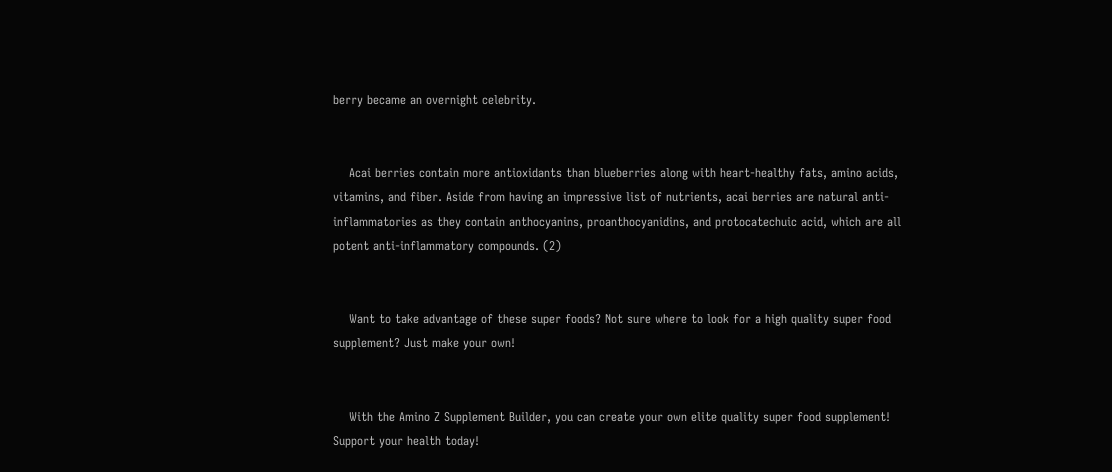berry became an overnight celebrity.


    Acai berries contain more antioxidants than blueberries along with heart-healthy fats, amino acids, vitamins, and fiber. Aside from having an impressive list of nutrients, acai berries are natural anti-inflammatories as they contain anthocyanins, proanthocyanidins, and protocatechuic acid, which are all potent anti-inflammatory compounds. (2)


    Want to take advantage of these super foods? Not sure where to look for a high quality super food supplement? Just make your own!


    With the Amino Z Supplement Builder, you can create your own elite quality super food supplement! Support your health today!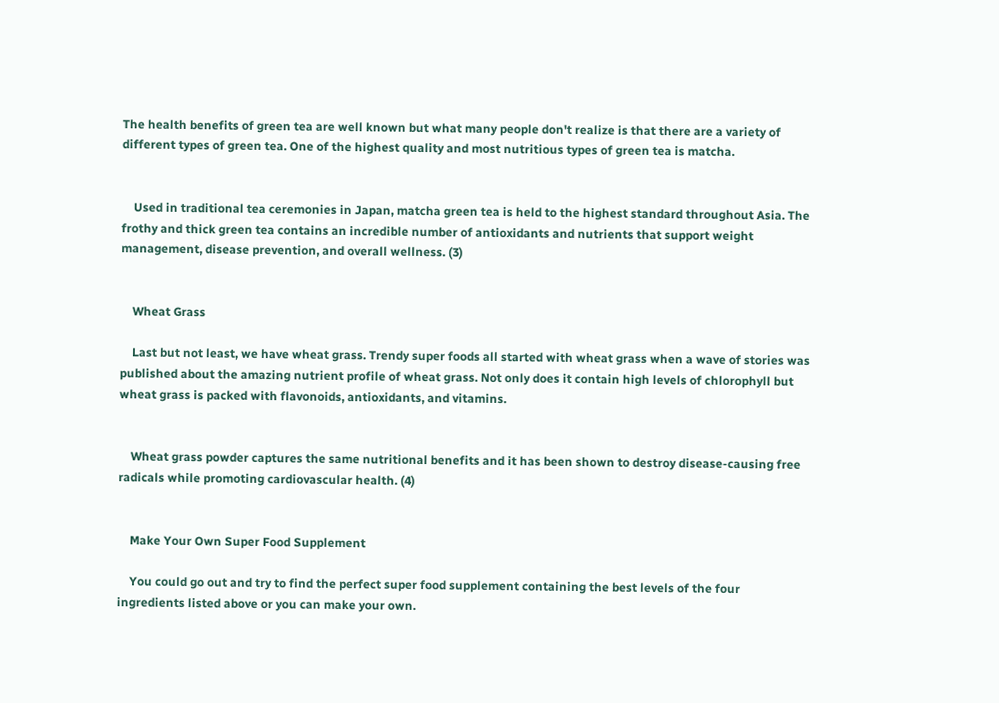The health benefits of green tea are well known but what many people don't realize is that there are a variety of different types of green tea. One of the highest quality and most nutritious types of green tea is matcha.


    Used in traditional tea ceremonies in Japan, matcha green tea is held to the highest standard throughout Asia. The frothy and thick green tea contains an incredible number of antioxidants and nutrients that support weight management, disease prevention, and overall wellness. (3)


    Wheat Grass

    Last but not least, we have wheat grass. Trendy super foods all started with wheat grass when a wave of stories was published about the amazing nutrient profile of wheat grass. Not only does it contain high levels of chlorophyll but wheat grass is packed with flavonoids, antioxidants, and vitamins.


    Wheat grass powder captures the same nutritional benefits and it has been shown to destroy disease-causing free radicals while promoting cardiovascular health. (4)


    Make Your Own Super Food Supplement

    You could go out and try to find the perfect super food supplement containing the best levels of the four ingredients listed above or you can make your own.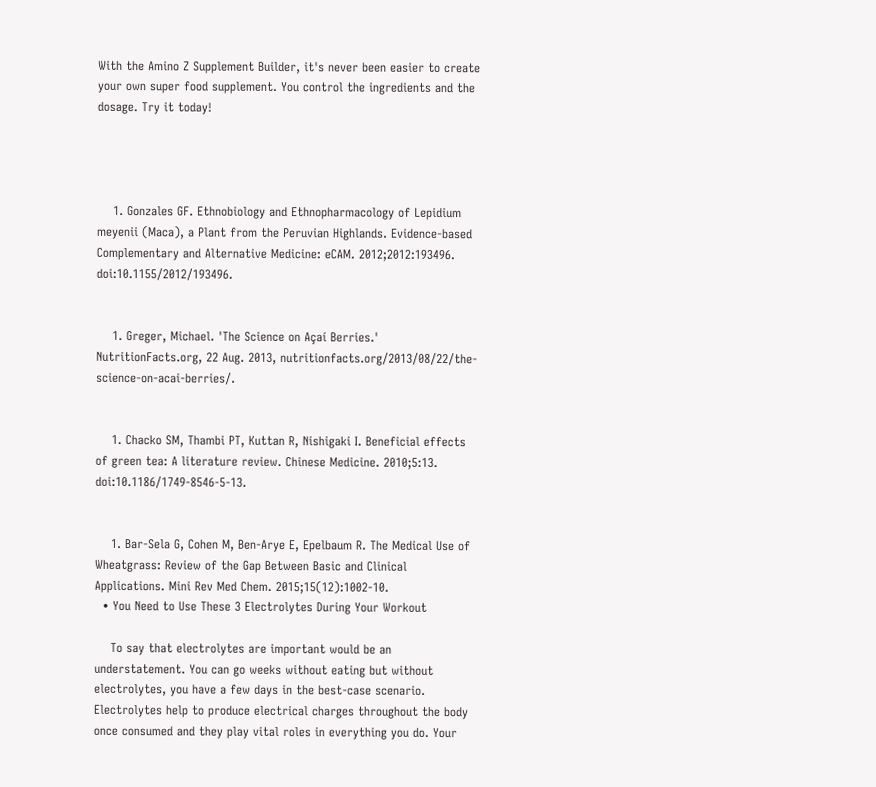With the Amino Z Supplement Builder, it's never been easier to create your own super food supplement. You control the ingredients and the dosage. Try it today!




    1. Gonzales GF. Ethnobiology and Ethnopharmacology of Lepidium meyenii (Maca), a Plant from the Peruvian Highlands. Evidence-based Complementary and Alternative Medicine: eCAM. 2012;2012:193496. doi:10.1155/2012/193496.


    1. Greger, Michael. 'The Science on Açaí Berries.' NutritionFacts.org, 22 Aug. 2013, nutritionfacts.org/2013/08/22/the-science-on-acai-berries/.


    1. Chacko SM, Thambi PT, Kuttan R, Nishigaki I. Beneficial effects of green tea: A literature review. Chinese Medicine. 2010;5:13. doi:10.1186/1749-8546-5-13.


    1. Bar-Sela G, Cohen M, Ben-Arye E, Epelbaum R. The Medical Use of Wheatgrass: Review of the Gap Between Basic and Clinical Applications. Mini Rev Med Chem. 2015;15(12):1002-10.
  • You Need to Use These 3 Electrolytes During Your Workout

    To say that electrolytes are important would be an understatement. You can go weeks without eating but without electrolytes, you have a few days in the best-case scenario. Electrolytes help to produce electrical charges throughout the body once consumed and they play vital roles in everything you do. Your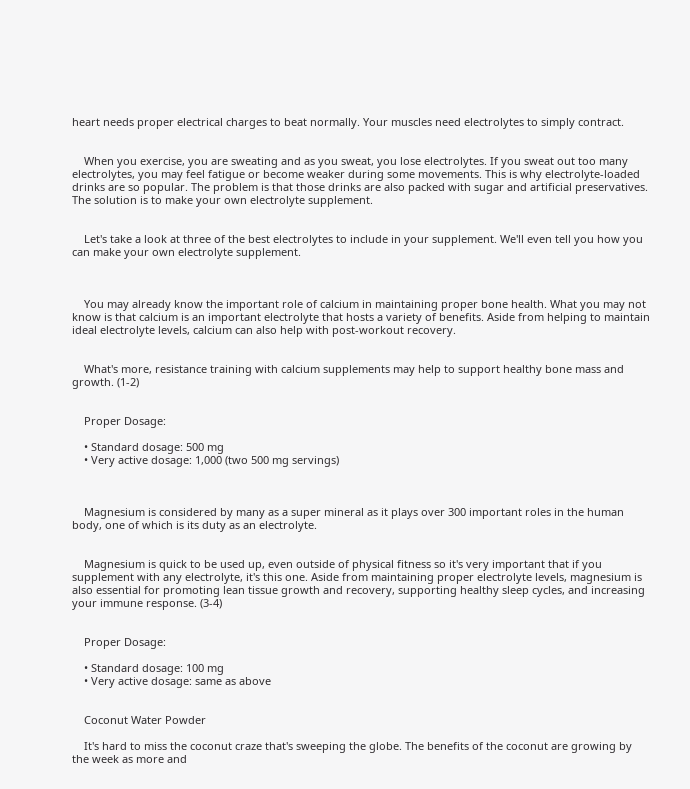heart needs proper electrical charges to beat normally. Your muscles need electrolytes to simply contract.


    When you exercise, you are sweating and as you sweat, you lose electrolytes. If you sweat out too many electrolytes, you may feel fatigue or become weaker during some movements. This is why electrolyte-loaded drinks are so popular. The problem is that those drinks are also packed with sugar and artificial preservatives. The solution is to make your own electrolyte supplement.


    Let's take a look at three of the best electrolytes to include in your supplement. We'll even tell you how you can make your own electrolyte supplement.



    You may already know the important role of calcium in maintaining proper bone health. What you may not know is that calcium is an important electrolyte that hosts a variety of benefits. Aside from helping to maintain ideal electrolyte levels, calcium can also help with post-workout recovery.


    What's more, resistance training with calcium supplements may help to support healthy bone mass and growth. (1-2)


    Proper Dosage:

    • Standard dosage: 500 mg
    • Very active dosage: 1,000 (two 500 mg servings)



    Magnesium is considered by many as a super mineral as it plays over 300 important roles in the human body, one of which is its duty as an electrolyte.


    Magnesium is quick to be used up, even outside of physical fitness so it's very important that if you supplement with any electrolyte, it's this one. Aside from maintaining proper electrolyte levels, magnesium is also essential for promoting lean tissue growth and recovery, supporting healthy sleep cycles, and increasing your immune response. (3-4)


    Proper Dosage:

    • Standard dosage: 100 mg
    • Very active dosage: same as above


    Coconut Water Powder

    It's hard to miss the coconut craze that's sweeping the globe. The benefits of the coconut are growing by the week as more and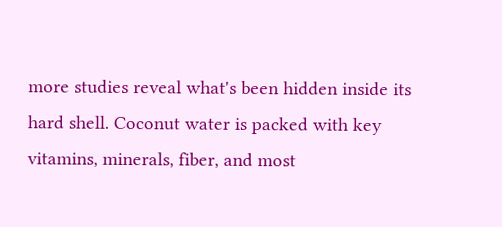more studies reveal what's been hidden inside its hard shell. Coconut water is packed with key vitamins, minerals, fiber, and most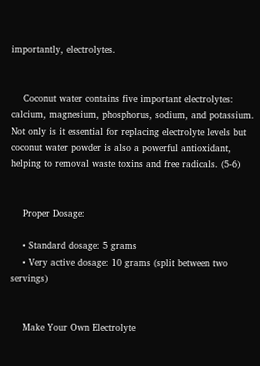importantly, electrolytes.


    Coconut water contains five important electrolytes: calcium, magnesium, phosphorus, sodium, and potassium. Not only is it essential for replacing electrolyte levels but coconut water powder is also a powerful antioxidant, helping to removal waste toxins and free radicals. (5-6)


    Proper Dosage:

    • Standard dosage: 5 grams
    • Very active dosage: 10 grams (split between two servings)


    Make Your Own Electrolyte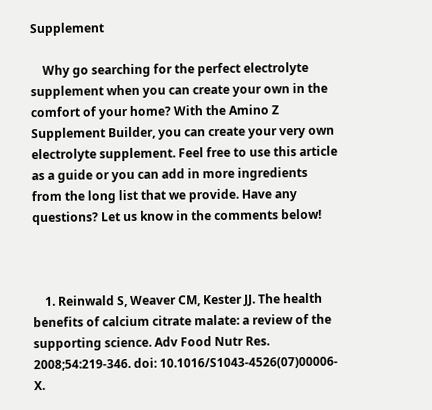Supplement

    Why go searching for the perfect electrolyte supplement when you can create your own in the comfort of your home? With the Amino Z Supplement Builder, you can create your very own electrolyte supplement. Feel free to use this article as a guide or you can add in more ingredients from the long list that we provide. Have any questions? Let us know in the comments below!



    1. Reinwald S, Weaver CM, Kester JJ. The health benefits of calcium citrate malate: a review of the supporting science. Adv Food Nutr Res. 2008;54:219-346. doi: 10.1016/S1043-4526(07)00006-X.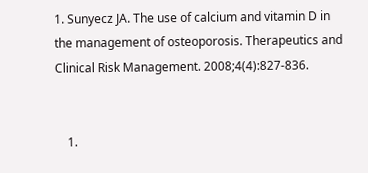1. Sunyecz JA. The use of calcium and vitamin D in the management of osteoporosis. Therapeutics and Clinical Risk Management. 2008;4(4):827-836.


    1.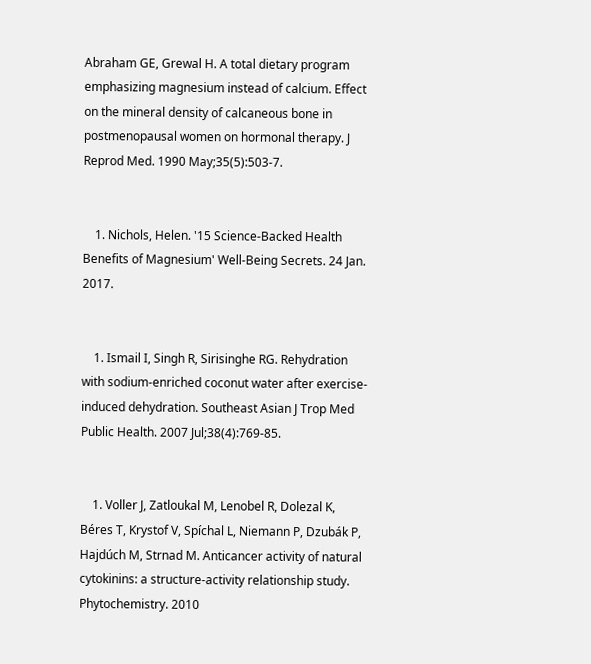Abraham GE, Grewal H. A total dietary program emphasizing magnesium instead of calcium. Effect on the mineral density of calcaneous bone in postmenopausal women on hormonal therapy. J Reprod Med. 1990 May;35(5):503-7.


    1. Nichols, Helen. '15 Science-Backed Health Benefits of Magnesium' Well-Being Secrets. 24 Jan. 2017.


    1. Ismail I, Singh R, Sirisinghe RG. Rehydration with sodium-enriched coconut water after exercise-induced dehydration. Southeast Asian J Trop Med Public Health. 2007 Jul;38(4):769-85.


    1. Voller J, Zatloukal M, Lenobel R, Dolezal K, Béres T, Krystof V, Spíchal L, Niemann P, Dzubák P, Hajdúch M, Strnad M. Anticancer activity of natural cytokinins: a structure-activity relationship study. Phytochemistry. 2010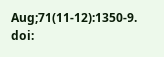Aug;71(11-12):1350-9. doi: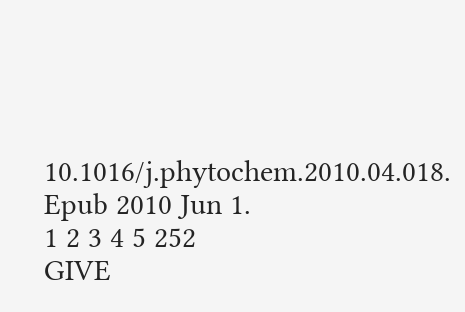10.1016/j.phytochem.2010.04.018. Epub 2010 Jun 1.
1 2 3 4 5 252
GIVE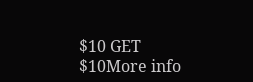$10 GET $10More info